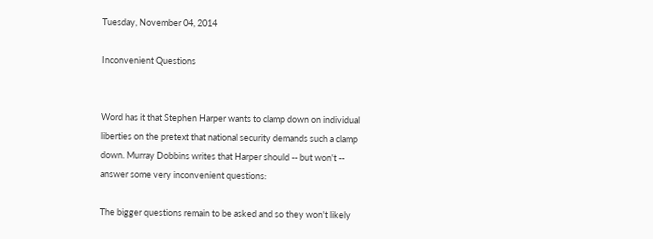Tuesday, November 04, 2014

Inconvenient Questions


Word has it that Stephen Harper wants to clamp down on individual liberties on the pretext that national security demands such a clamp down. Murray Dobbins writes that Harper should -- but won't -- answer some very inconvenient questions:

The bigger questions remain to be asked and so they won't likely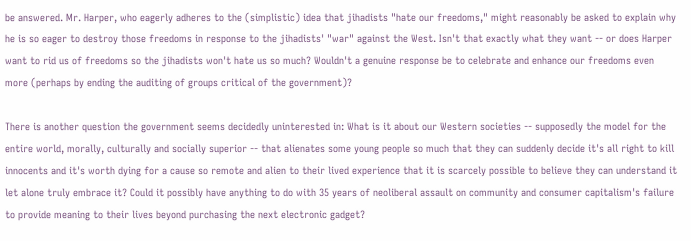be answered. Mr. Harper, who eagerly adheres to the (simplistic) idea that jihadists "hate our freedoms," might reasonably be asked to explain why he is so eager to destroy those freedoms in response to the jihadists' "war" against the West. Isn't that exactly what they want -- or does Harper want to rid us of freedoms so the jihadists won't hate us so much? Wouldn't a genuine response be to celebrate and enhance our freedoms even more (perhaps by ending the auditing of groups critical of the government)?

There is another question the government seems decidedly uninterested in: What is it about our Western societies -- supposedly the model for the entire world, morally, culturally and socially superior -- that alienates some young people so much that they can suddenly decide it's all right to kill innocents and it's worth dying for a cause so remote and alien to their lived experience that it is scarcely possible to believe they can understand it let alone truly embrace it? Could it possibly have anything to do with 35 years of neoliberal assault on community and consumer capitalism's failure to provide meaning to their lives beyond purchasing the next electronic gadget?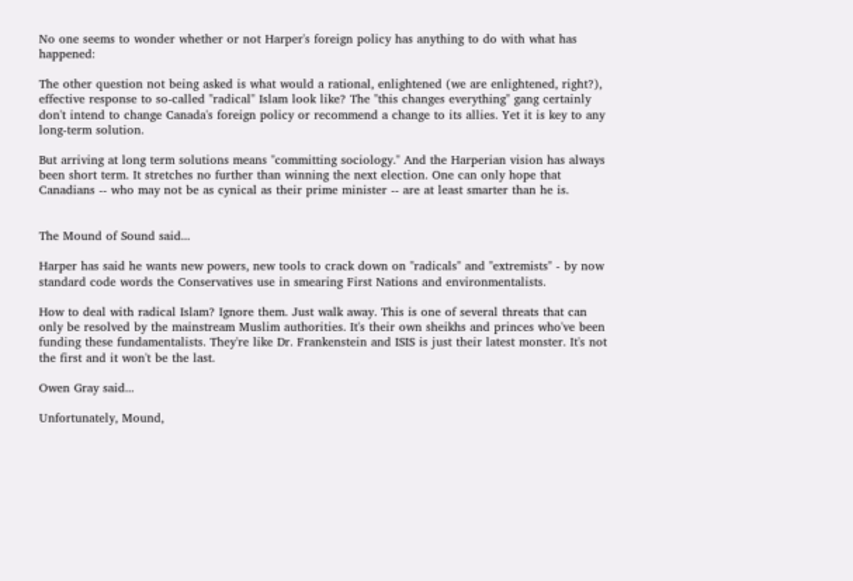No one seems to wonder whether or not Harper's foreign policy has anything to do with what has happened:

The other question not being asked is what would a rational, enlightened (we are enlightened, right?), effective response to so-called "radical" Islam look like? The "this changes everything" gang certainly don't intend to change Canada's foreign policy or recommend a change to its allies. Yet it is key to any long-term solution.

But arriving at long term solutions means "committing sociology." And the Harperian vision has always been short term. It stretches no further than winning the next election. One can only hope that Canadians -- who may not be as cynical as their prime minister -- are at least smarter than he is.


The Mound of Sound said...

Harper has said he wants new powers, new tools to crack down on "radicals" and "extremists" - by now standard code words the Conservatives use in smearing First Nations and environmentalists.

How to deal with radical Islam? Ignore them. Just walk away. This is one of several threats that can only be resolved by the mainstream Muslim authorities. It's their own sheikhs and princes who've been funding these fundamentalists. They're like Dr. Frankenstein and ISIS is just their latest monster. It's not the first and it won't be the last.

Owen Gray said...

Unfortunately, Mound,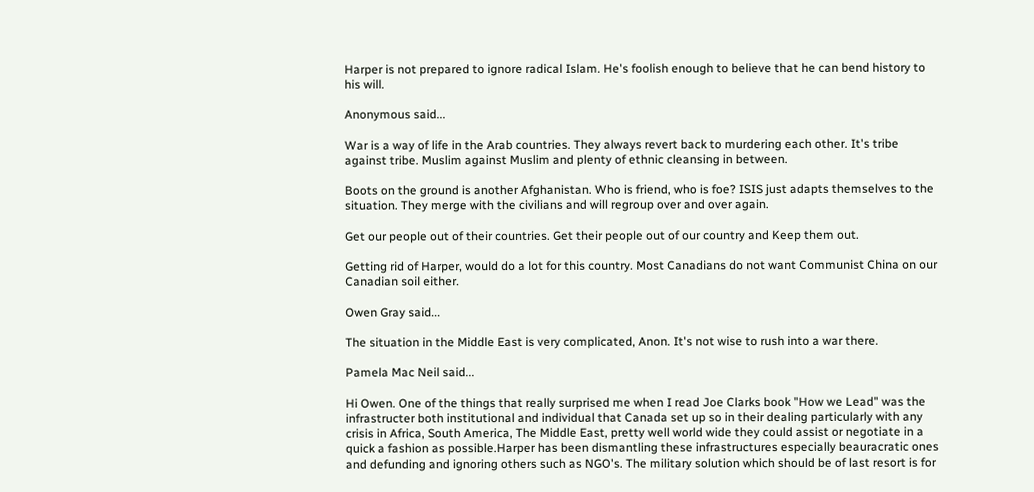Harper is not prepared to ignore radical Islam. He's foolish enough to believe that he can bend history to his will.

Anonymous said...

War is a way of life in the Arab countries. They always revert back to murdering each other. It's tribe against tribe. Muslim against Muslim and plenty of ethnic cleansing in between.

Boots on the ground is another Afghanistan. Who is friend, who is foe? ISIS just adapts themselves to the situation. They merge with the civilians and will regroup over and over again.

Get our people out of their countries. Get their people out of our country and Keep them out.

Getting rid of Harper, would do a lot for this country. Most Canadians do not want Communist China on our Canadian soil either.

Owen Gray said...

The situation in the Middle East is very complicated, Anon. It's not wise to rush into a war there.

Pamela Mac Neil said...

Hi Owen. One of the things that really surprised me when I read Joe Clarks book "How we Lead" was the infrastructer both institutional and individual that Canada set up so in their dealing particularly with any crisis in Africa, South America, The Middle East, pretty well world wide they could assist or negotiate in a quick a fashion as possible.Harper has been dismantling these infrastructures especially beauracratic ones and defunding and ignoring others such as NGO's. The military solution which should be of last resort is for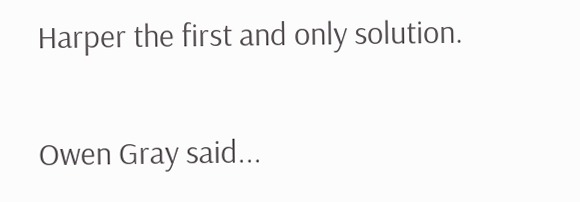Harper the first and only solution.

Owen Gray said...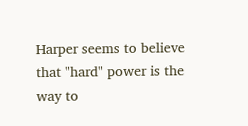Harper seems to believe that "hard" power is the way to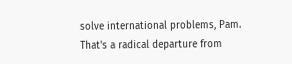solve international problems, Pam. That's a radical departure from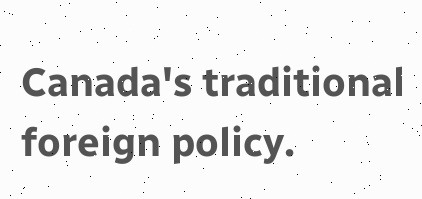Canada's traditional foreign policy.